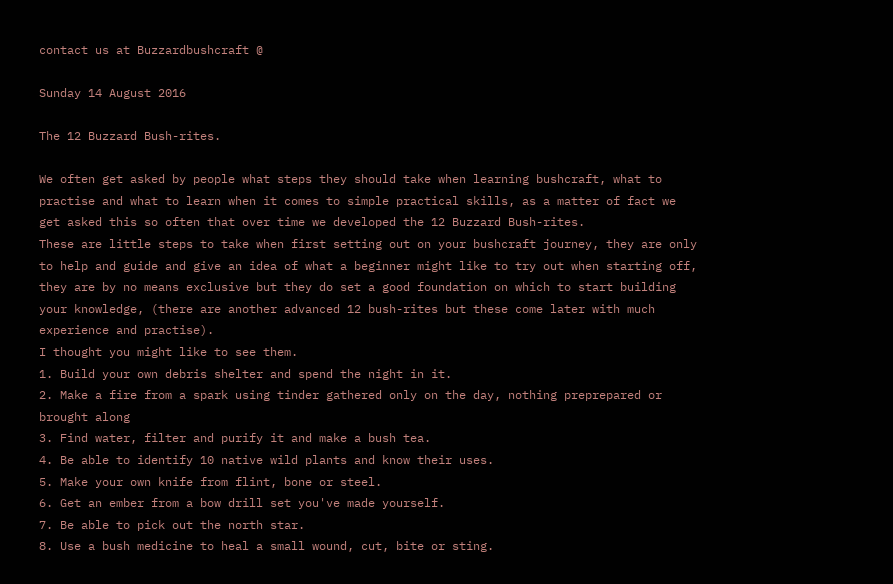contact us at Buzzardbushcraft @

Sunday 14 August 2016

The 12 Buzzard Bush-rites.

We often get asked by people what steps they should take when learning bushcraft, what to practise and what to learn when it comes to simple practical skills, as a matter of fact we get asked this so often that over time we developed the 12 Buzzard Bush-rites.
These are little steps to take when first setting out on your bushcraft journey, they are only to help and guide and give an idea of what a beginner might like to try out when starting off, they are by no means exclusive but they do set a good foundation on which to start building your knowledge, (there are another advanced 12 bush-rites but these come later with much experience and practise).
I thought you might like to see them.
1. Build your own debris shelter and spend the night in it.
2. Make a fire from a spark using tinder gathered only on the day, nothing preprepared or brought along
3. Find water, filter and purify it and make a bush tea.
4. Be able to identify 10 native wild plants and know their uses.
5. Make your own knife from flint, bone or steel.
6. Get an ember from a bow drill set you've made yourself.
7. Be able to pick out the north star.
8. Use a bush medicine to heal a small wound, cut, bite or sting.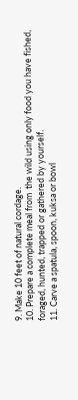9. Make 10 feet of natural cordage.
10. Prepare a complete meal from  the wild using only food you have fished, foraged, hunted, trapped or gathered by yourself.
11. Carve a spatula, spoon, kuksa or bowl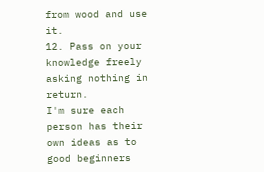from wood and use it.
12. Pass on your knowledge freely asking nothing in return.
I'm sure each person has their own ideas as to good beginners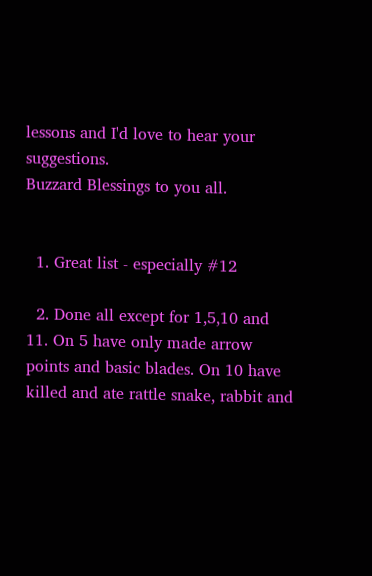lessons and I'd love to hear your suggestions.
Buzzard Blessings to you all.


  1. Great list - especially #12

  2. Done all except for 1,5,10 and 11. On 5 have only made arrow points and basic blades. On 10 have killed and ate rattle snake, rabbit and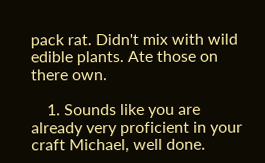pack rat. Didn't mix with wild edible plants. Ate those on there own.

    1. Sounds like you are already very proficient in your craft Michael, well done.